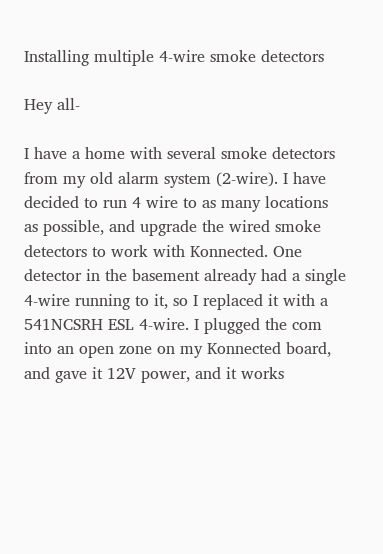Installing multiple 4-wire smoke detectors

Hey all-

I have a home with several smoke detectors from my old alarm system (2-wire). I have decided to run 4 wire to as many locations as possible, and upgrade the wired smoke detectors to work with Konnected. One detector in the basement already had a single 4-wire running to it, so I replaced it with a 541NCSRH ESL 4-wire. I plugged the com into an open zone on my Konnected board, and gave it 12V power, and it works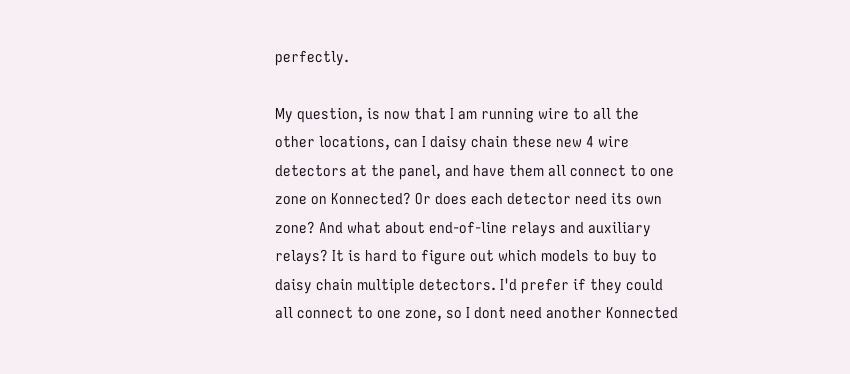perfectly.

My question, is now that I am running wire to all the other locations, can I daisy chain these new 4 wire detectors at the panel, and have them all connect to one zone on Konnected? Or does each detector need its own zone? And what about end-of-line relays and auxiliary relays? It is hard to figure out which models to buy to daisy chain multiple detectors. I'd prefer if they could all connect to one zone, so I dont need another Konnected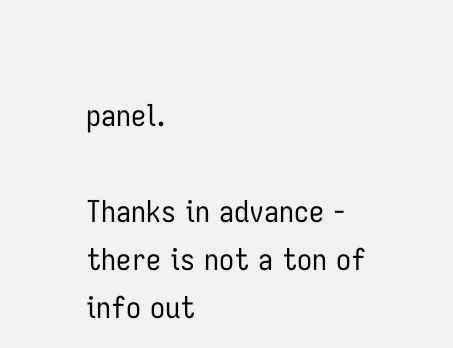panel.

Thanks in advance - there is not a ton of info out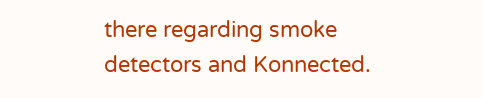there regarding smoke detectors and Konnected.